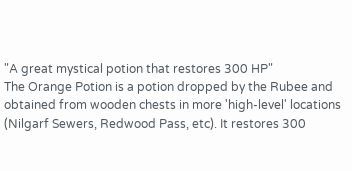"A great mystical potion that restores 300 HP"
The Orange Potion is a potion dropped by the Rubee and obtained from wooden chests in more 'high-level' locations (Nilgarf Sewers, Redwood Pass, etc). It restores 300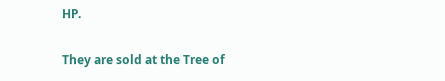HP.

They are sold at the Tree of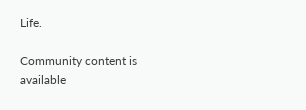Life.

Community content is available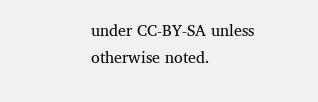under CC-BY-SA unless otherwise noted.